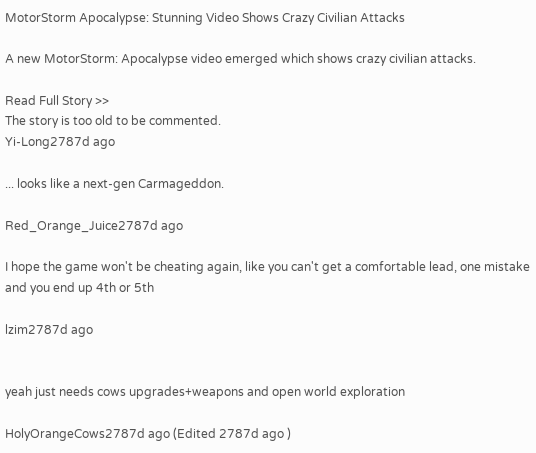MotorStorm Apocalypse: Stunning Video Shows Crazy Civilian Attacks

A new MotorStorm: Apocalypse video emerged which shows crazy civilian attacks.

Read Full Story >>
The story is too old to be commented.
Yi-Long2787d ago

... looks like a next-gen Carmageddon.

Red_Orange_Juice2787d ago

I hope the game won't be cheating again, like you can't get a comfortable lead, one mistake and you end up 4th or 5th

lzim2787d ago


yeah just needs cows upgrades+weapons and open world exploration

HolyOrangeCows2787d ago (Edited 2787d ago )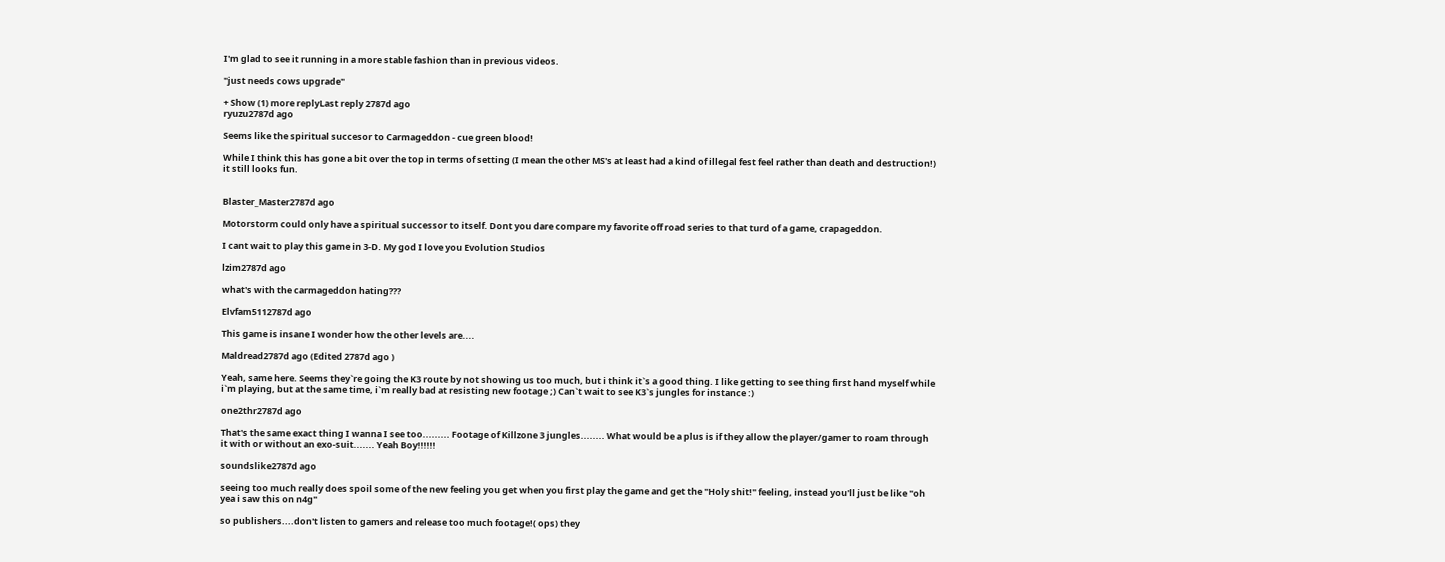I'm glad to see it running in a more stable fashion than in previous videos.

"just needs cows upgrade"

+ Show (1) more replyLast reply 2787d ago
ryuzu2787d ago

Seems like the spiritual succesor to Carmageddon - cue green blood!

While I think this has gone a bit over the top in terms of setting (I mean the other MS's at least had a kind of illegal fest feel rather than death and destruction!) it still looks fun.


Blaster_Master2787d ago

Motorstorm could only have a spiritual successor to itself. Dont you dare compare my favorite off road series to that turd of a game, crapageddon.

I cant wait to play this game in 3-D. My god I love you Evolution Studios

lzim2787d ago

what's with the carmageddon hating???

Elvfam5112787d ago

This game is insane I wonder how the other levels are....

Maldread2787d ago (Edited 2787d ago )

Yeah, same here. Seems they`re going the K3 route by not showing us too much, but i think it`s a good thing. I like getting to see thing first hand myself while i`m playing, but at the same time, i`m really bad at resisting new footage ;) Can`t wait to see K3`s jungles for instance :)

one2thr2787d ago

That's the same exact thing I wanna I see too......... Footage of Killzone 3 jungles........ What would be a plus is if they allow the player/gamer to roam through it with or without an exo-suit....... Yeah Boy!!!!!!

soundslike2787d ago

seeing too much really does spoil some of the new feeling you get when you first play the game and get the "Holy shit!" feeling, instead you'll just be like "oh yea i saw this on n4g"

so publishers....don't listen to gamers and release too much footage!( ops) they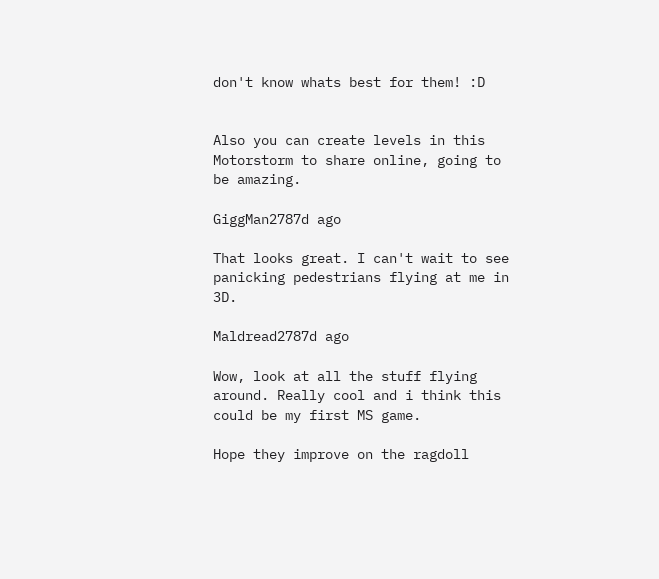don't know whats best for them! :D


Also you can create levels in this Motorstorm to share online, going to be amazing.

GiggMan2787d ago

That looks great. I can't wait to see panicking pedestrians flying at me in 3D.

Maldread2787d ago

Wow, look at all the stuff flying around. Really cool and i think this could be my first MS game.

Hope they improve on the ragdoll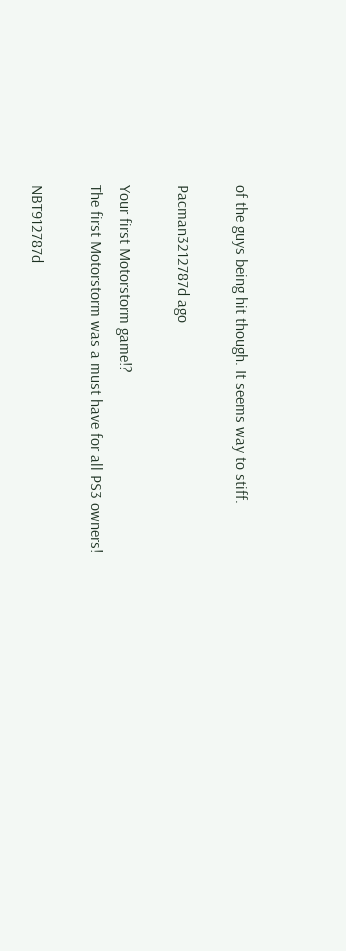of the guys being hit though. It seems way to stiff.

Pacman3212787d ago

Your first Motorstorm game!?
The first Motorstorm was a must have for all PS3 owners!

NBT912787d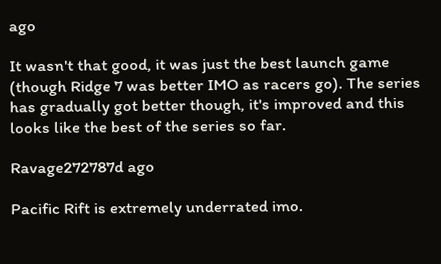ago

It wasn't that good, it was just the best launch game (though Ridge 7 was better IMO as racers go). The series has gradually got better though, it's improved and this looks like the best of the series so far.

Ravage272787d ago

Pacific Rift is extremely underrated imo.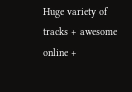Huge variety of tracks + awesome online +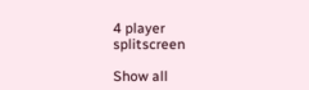4 player splitscreen

Show all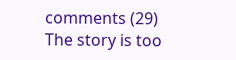comments (29)
The story is too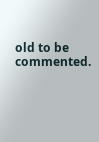old to be commented.